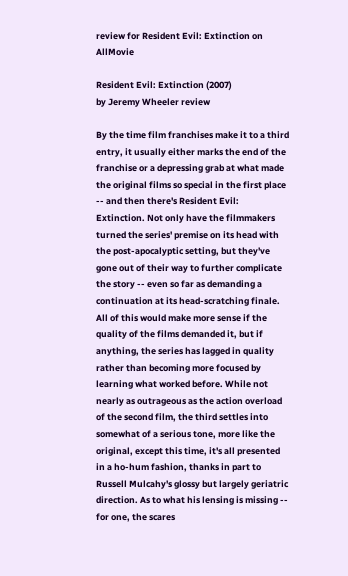review for Resident Evil: Extinction on AllMovie

Resident Evil: Extinction (2007)
by Jeremy Wheeler review

By the time film franchises make it to a third entry, it usually either marks the end of the franchise or a depressing grab at what made the original films so special in the first place -- and then there's Resident Evil: Extinction. Not only have the filmmakers turned the series' premise on its head with the post-apocalyptic setting, but they've gone out of their way to further complicate the story -- even so far as demanding a continuation at its head-scratching finale. All of this would make more sense if the quality of the films demanded it, but if anything, the series has lagged in quality rather than becoming more focused by learning what worked before. While not nearly as outrageous as the action overload of the second film, the third settles into somewhat of a serious tone, more like the original, except this time, it's all presented in a ho-hum fashion, thanks in part to Russell Mulcahy's glossy but largely geriatric direction. As to what his lensing is missing -- for one, the scares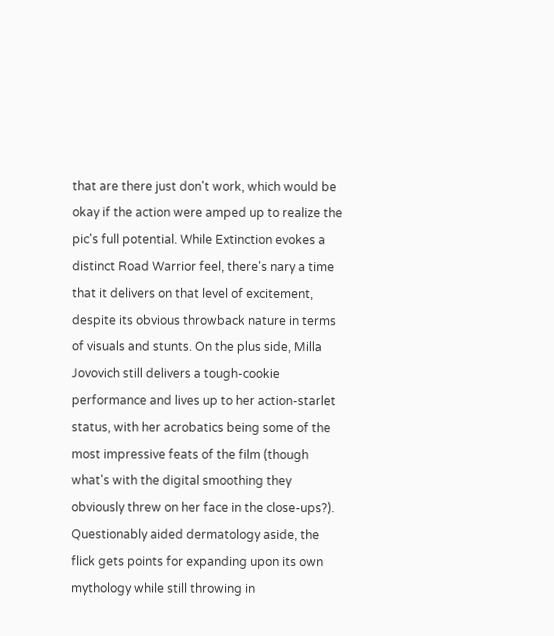that are there just don't work, which would be okay if the action were amped up to realize the pic's full potential. While Extinction evokes a distinct Road Warrior feel, there's nary a time that it delivers on that level of excitement, despite its obvious throwback nature in terms of visuals and stunts. On the plus side, Milla Jovovich still delivers a tough-cookie performance and lives up to her action-starlet status, with her acrobatics being some of the most impressive feats of the film (though what's with the digital smoothing they obviously threw on her face in the close-ups?). Questionably aided dermatology aside, the flick gets points for expanding upon its own mythology while still throwing in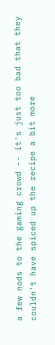a few nods to the gaming crowd -- it's just too bad that they couldn't have spiced up the recipe a bit more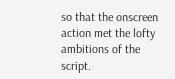so that the onscreen action met the lofty ambitions of the script.